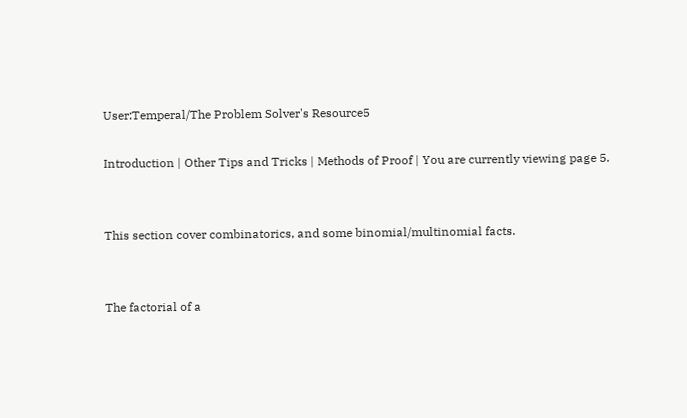User:Temperal/The Problem Solver's Resource5

Introduction | Other Tips and Tricks | Methods of Proof | You are currently viewing page 5.


This section cover combinatorics, and some binomial/multinomial facts.


The factorial of a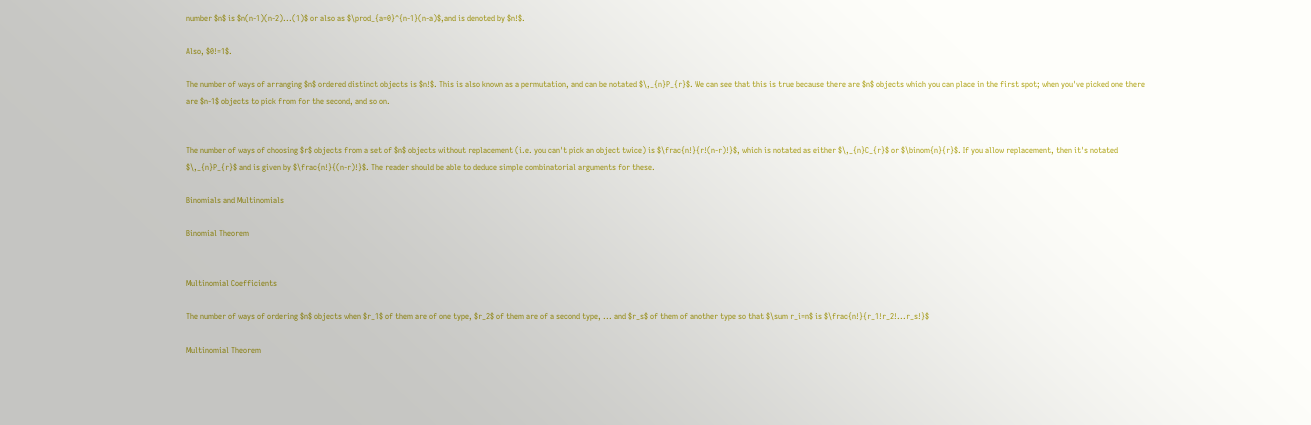number $n$ is $n(n-1)(n-2)...(1)$ or also as $\prod_{a=0}^{n-1}(n-a)$,and is denoted by $n!$.

Also, $0!=1$.

The number of ways of arranging $n$ ordered distinct objects is $n!$. This is also known as a permutation, and can be notated $\,_{n}P_{r}$. We can see that this is true because there are $n$ objects which you can place in the first spot; when you've picked one there are $n-1$ objects to pick from for the second, and so on.


The number of ways of choosing $r$ objects from a set of $n$ objects without replacement (i.e. you can't pick an object twice) is $\frac{n!}{r!(n-r)!}$, which is notated as either $\,_{n}C_{r}$ or $\binom{n}{r}$. If you allow replacement, then it's notated $\,_{n}P_{r}$ and is given by $\frac{n!}{(n-r)!}$. The reader should be able to deduce simple combinatorial arguments for these.

Binomials and Multinomials

Binomial Theorem


Multinomial Coefficients

The number of ways of ordering $n$ objects when $r_1$ of them are of one type, $r_2$ of them are of a second type, ... and $r_s$ of them of another type so that $\sum r_i=n$ is $\frac{n!}{r_1!r_2!...r_s!}$

Multinomial Theorem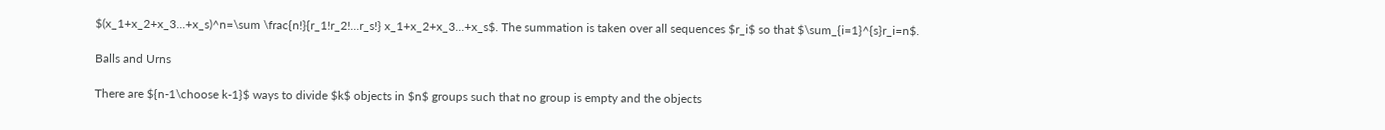$(x_1+x_2+x_3...+x_s)^n=\sum \frac{n!}{r_1!r_2!...r_s!} x_1+x_2+x_3...+x_s$. The summation is taken over all sequences $r_i$ so that $\sum_{i=1}^{s}r_i=n$.

Balls and Urns

There are ${n-1\choose k-1}$ ways to divide $k$ objects in $n$ groups such that no group is empty and the objects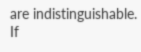are indistinguishable. If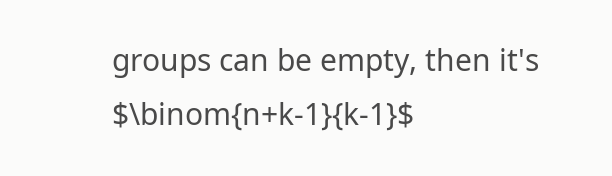groups can be empty, then it's $\binom{n+k-1}{k-1}$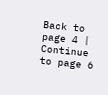Back to page 4 | Continue to page 6